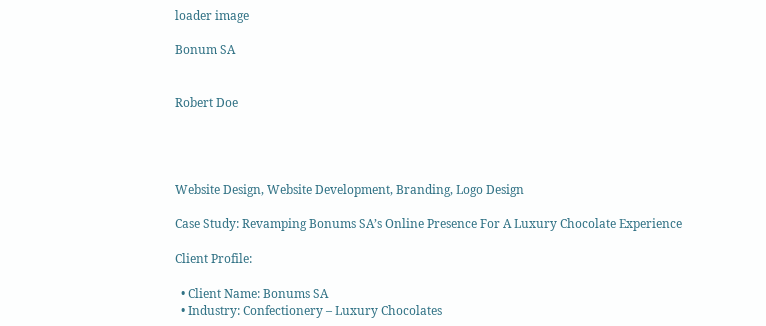loader image

Bonum SA


Robert Doe




Website Design, Website Development, Branding, Logo Design

Case Study: Revamping Bonums SA’s Online Presence For A Luxury Chocolate Experience

Client Profile:

  • Client Name: Bonums SA
  • Industry: Confectionery – Luxury Chocolates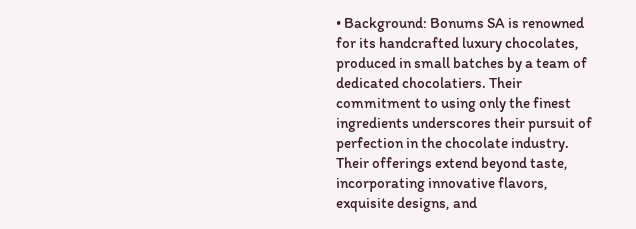• Background: Bonums SA is renowned for its handcrafted luxury chocolates, produced in small batches by a team of dedicated chocolatiers. Their commitment to using only the finest ingredients underscores their pursuit of perfection in the chocolate industry. Their offerings extend beyond taste, incorporating innovative flavors, exquisite designs, and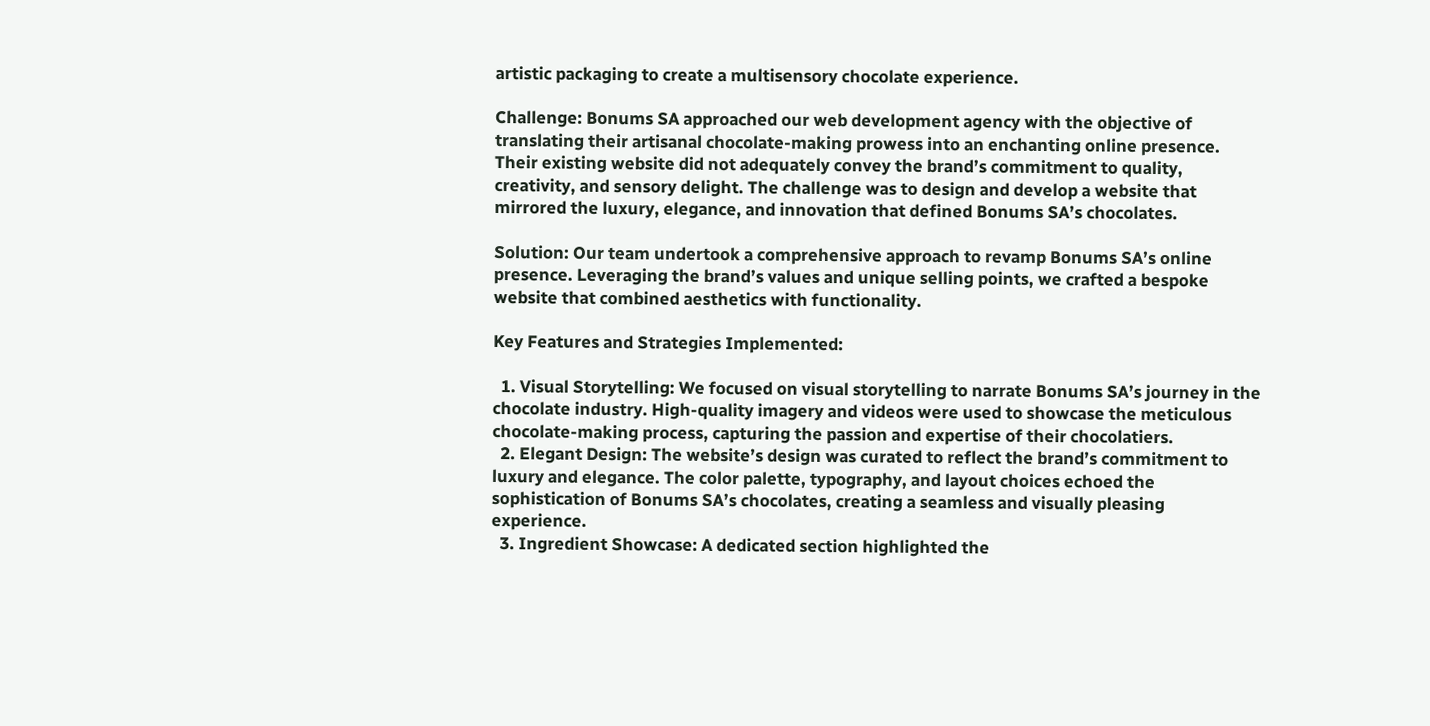artistic packaging to create a multisensory chocolate experience.

Challenge: Bonums SA approached our web development agency with the objective of translating their artisanal chocolate-making prowess into an enchanting online presence. Their existing website did not adequately convey the brand’s commitment to quality, creativity, and sensory delight. The challenge was to design and develop a website that mirrored the luxury, elegance, and innovation that defined Bonums SA’s chocolates.

Solution: Our team undertook a comprehensive approach to revamp Bonums SA’s online presence. Leveraging the brand’s values and unique selling points, we crafted a bespoke website that combined aesthetics with functionality.

Key Features and Strategies Implemented:

  1. Visual Storytelling: We focused on visual storytelling to narrate Bonums SA’s journey in the chocolate industry. High-quality imagery and videos were used to showcase the meticulous chocolate-making process, capturing the passion and expertise of their chocolatiers.
  2. Elegant Design: The website’s design was curated to reflect the brand’s commitment to luxury and elegance. The color palette, typography, and layout choices echoed the sophistication of Bonums SA’s chocolates, creating a seamless and visually pleasing experience.
  3. Ingredient Showcase: A dedicated section highlighted the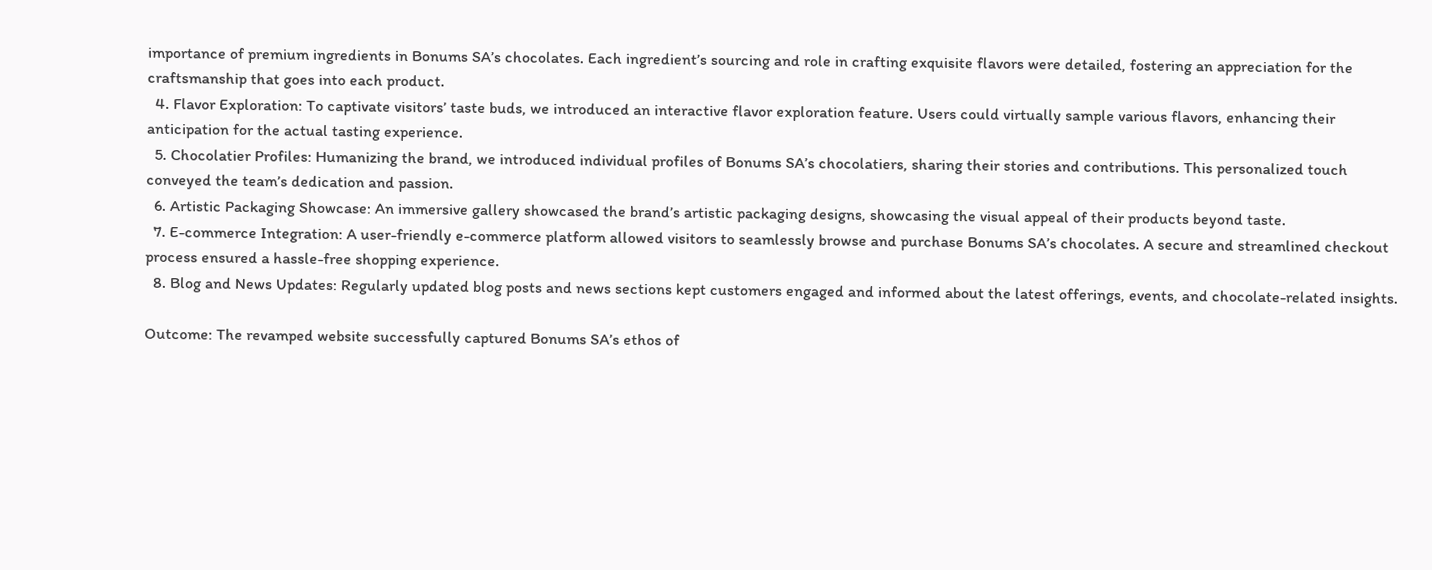importance of premium ingredients in Bonums SA’s chocolates. Each ingredient’s sourcing and role in crafting exquisite flavors were detailed, fostering an appreciation for the craftsmanship that goes into each product.
  4. Flavor Exploration: To captivate visitors’ taste buds, we introduced an interactive flavor exploration feature. Users could virtually sample various flavors, enhancing their anticipation for the actual tasting experience.
  5. Chocolatier Profiles: Humanizing the brand, we introduced individual profiles of Bonums SA’s chocolatiers, sharing their stories and contributions. This personalized touch conveyed the team’s dedication and passion.
  6. Artistic Packaging Showcase: An immersive gallery showcased the brand’s artistic packaging designs, showcasing the visual appeal of their products beyond taste.
  7. E-commerce Integration: A user-friendly e-commerce platform allowed visitors to seamlessly browse and purchase Bonums SA’s chocolates. A secure and streamlined checkout process ensured a hassle-free shopping experience.
  8. Blog and News Updates: Regularly updated blog posts and news sections kept customers engaged and informed about the latest offerings, events, and chocolate-related insights.

Outcome: The revamped website successfully captured Bonums SA’s ethos of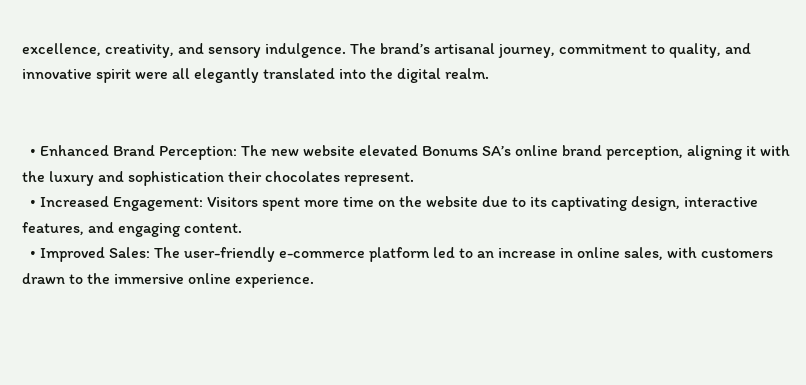excellence, creativity, and sensory indulgence. The brand’s artisanal journey, commitment to quality, and innovative spirit were all elegantly translated into the digital realm.


  • Enhanced Brand Perception: The new website elevated Bonums SA’s online brand perception, aligning it with the luxury and sophistication their chocolates represent.
  • Increased Engagement: Visitors spent more time on the website due to its captivating design, interactive features, and engaging content.
  • Improved Sales: The user-friendly e-commerce platform led to an increase in online sales, with customers drawn to the immersive online experience.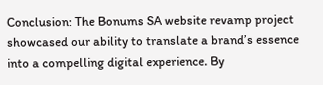Conclusion: The Bonums SA website revamp project showcased our ability to translate a brand’s essence into a compelling digital experience. By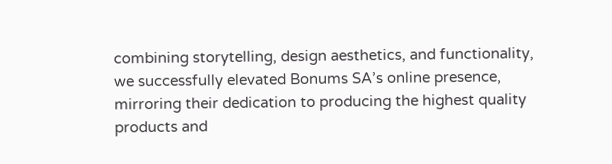combining storytelling, design aesthetics, and functionality, we successfully elevated Bonums SA’s online presence, mirroring their dedication to producing the highest quality products and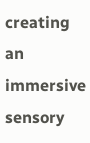creating an immersive sensory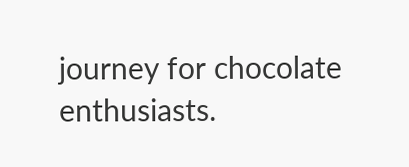journey for chocolate enthusiasts.